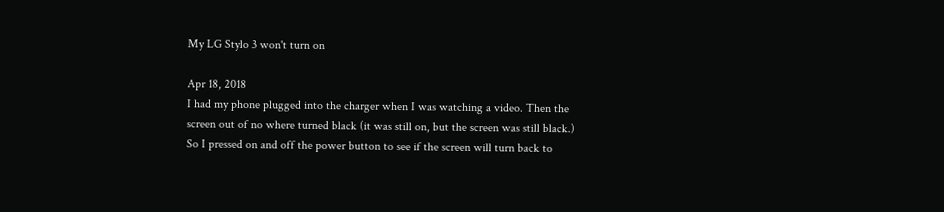My LG Stylo 3 won't turn on

Apr 18, 2018
I had my phone plugged into the charger when I was watching a video. Then the screen out of no where turned black (it was still on, but the screen was still black.) So I pressed on and off the power button to see if the screen will turn back to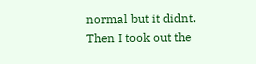normal but it didnt. Then I took out the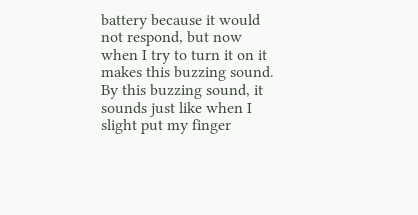battery because it would not respond, but now when I try to turn it on it makes this buzzing sound. By this buzzing sound, it sounds just like when I slight put my finger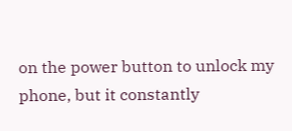on the power button to unlock my phone, but it constantly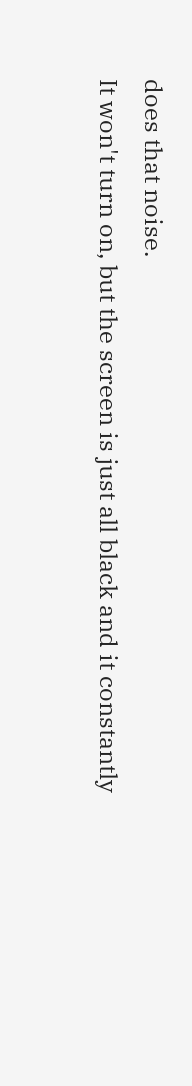does that noise.
It won't turn on, but the screen is just all black and it constantly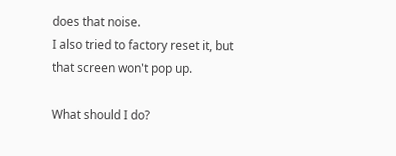does that noise.
I also tried to factory reset it, but that screen won't pop up.

What should I do?